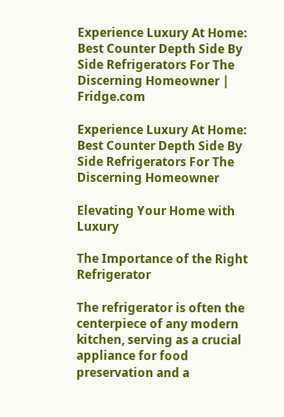Experience Luxury At Home: Best Counter Depth Side By Side Refrigerators For The Discerning Homeowner | Fridge.com

Experience Luxury At Home: Best Counter Depth Side By Side Refrigerators For The Discerning Homeowner

Elevating Your Home with Luxury

The Importance of the Right Refrigerator

The refrigerator is often the centerpiece of any modern kitchen, serving as a crucial appliance for food preservation and a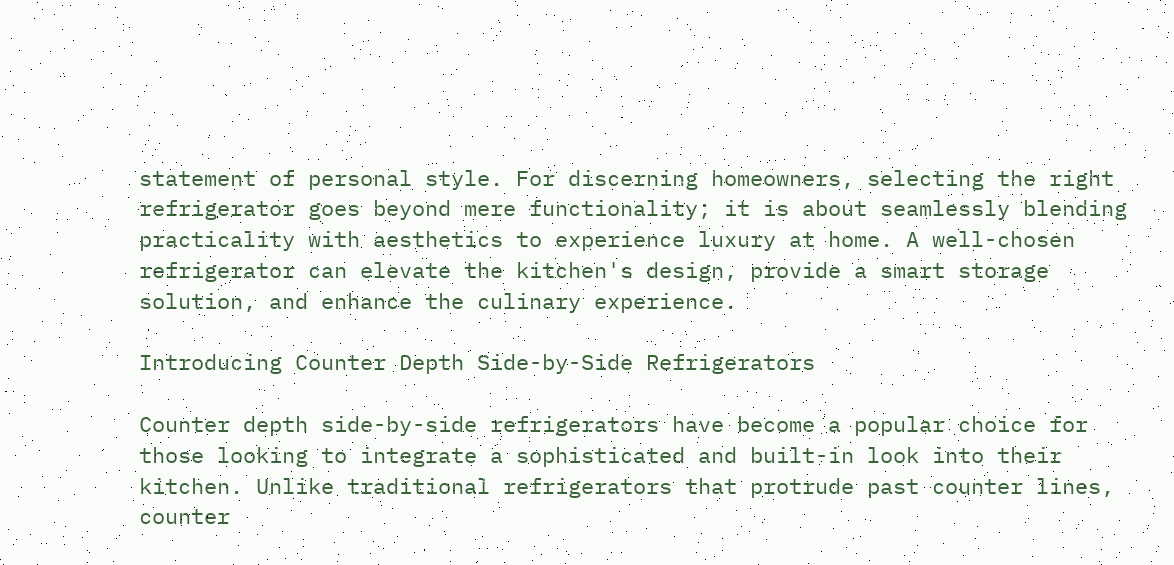statement of personal style. For discerning homeowners, selecting the right refrigerator goes beyond mere functionality; it is about seamlessly blending practicality with aesthetics to experience luxury at home. A well-chosen refrigerator can elevate the kitchen's design, provide a smart storage solution, and enhance the culinary experience.

Introducing Counter Depth Side-by-Side Refrigerators

Counter depth side-by-side refrigerators have become a popular choice for those looking to integrate a sophisticated and built-in look into their kitchen. Unlike traditional refrigerators that protrude past counter lines, counter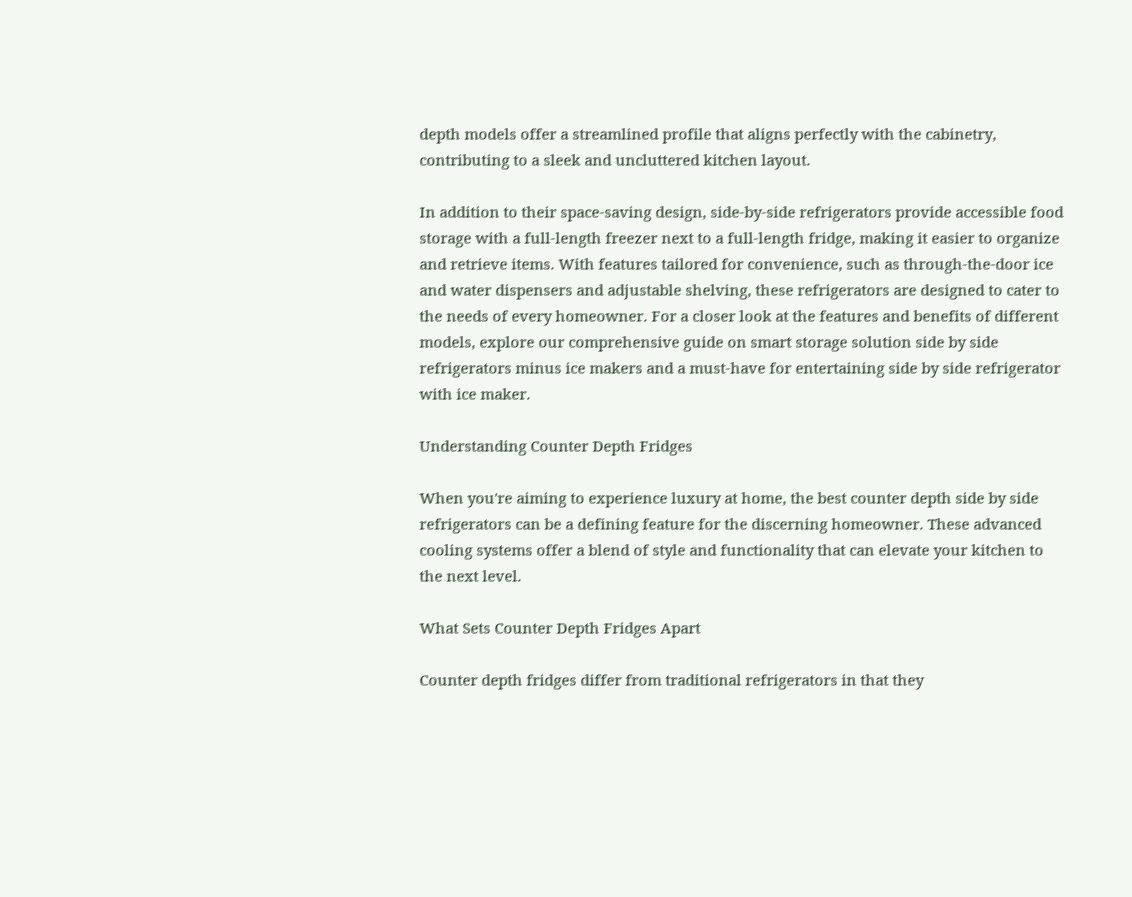depth models offer a streamlined profile that aligns perfectly with the cabinetry, contributing to a sleek and uncluttered kitchen layout.

In addition to their space-saving design, side-by-side refrigerators provide accessible food storage with a full-length freezer next to a full-length fridge, making it easier to organize and retrieve items. With features tailored for convenience, such as through-the-door ice and water dispensers and adjustable shelving, these refrigerators are designed to cater to the needs of every homeowner. For a closer look at the features and benefits of different models, explore our comprehensive guide on smart storage solution side by side refrigerators minus ice makers and a must-have for entertaining side by side refrigerator with ice maker.

Understanding Counter Depth Fridges

When you're aiming to experience luxury at home, the best counter depth side by side refrigerators can be a defining feature for the discerning homeowner. These advanced cooling systems offer a blend of style and functionality that can elevate your kitchen to the next level.

What Sets Counter Depth Fridges Apart

Counter depth fridges differ from traditional refrigerators in that they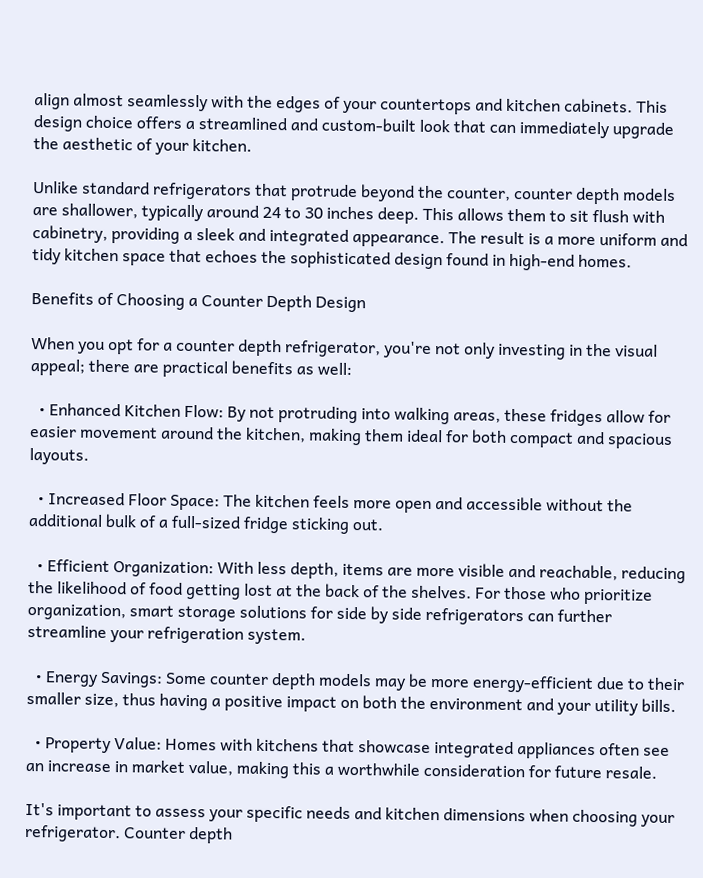align almost seamlessly with the edges of your countertops and kitchen cabinets. This design choice offers a streamlined and custom-built look that can immediately upgrade the aesthetic of your kitchen.

Unlike standard refrigerators that protrude beyond the counter, counter depth models are shallower, typically around 24 to 30 inches deep. This allows them to sit flush with cabinetry, providing a sleek and integrated appearance. The result is a more uniform and tidy kitchen space that echoes the sophisticated design found in high-end homes.

Benefits of Choosing a Counter Depth Design

When you opt for a counter depth refrigerator, you're not only investing in the visual appeal; there are practical benefits as well:

  • Enhanced Kitchen Flow: By not protruding into walking areas, these fridges allow for easier movement around the kitchen, making them ideal for both compact and spacious layouts.

  • Increased Floor Space: The kitchen feels more open and accessible without the additional bulk of a full-sized fridge sticking out.

  • Efficient Organization: With less depth, items are more visible and reachable, reducing the likelihood of food getting lost at the back of the shelves. For those who prioritize organization, smart storage solutions for side by side refrigerators can further streamline your refrigeration system.

  • Energy Savings: Some counter depth models may be more energy-efficient due to their smaller size, thus having a positive impact on both the environment and your utility bills.

  • Property Value: Homes with kitchens that showcase integrated appliances often see an increase in market value, making this a worthwhile consideration for future resale.

It's important to assess your specific needs and kitchen dimensions when choosing your refrigerator. Counter depth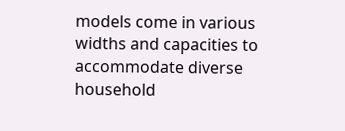models come in various widths and capacities to accommodate diverse household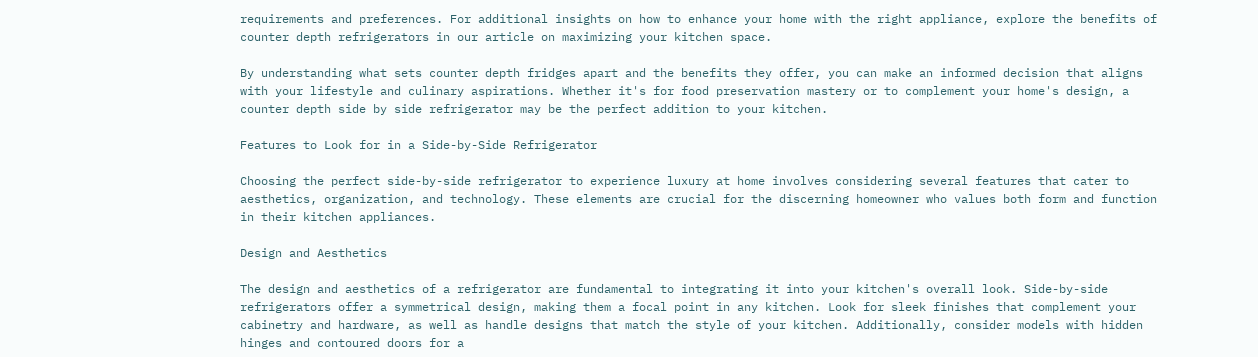requirements and preferences. For additional insights on how to enhance your home with the right appliance, explore the benefits of counter depth refrigerators in our article on maximizing your kitchen space.

By understanding what sets counter depth fridges apart and the benefits they offer, you can make an informed decision that aligns with your lifestyle and culinary aspirations. Whether it's for food preservation mastery or to complement your home's design, a counter depth side by side refrigerator may be the perfect addition to your kitchen.

Features to Look for in a Side-by-Side Refrigerator

Choosing the perfect side-by-side refrigerator to experience luxury at home involves considering several features that cater to aesthetics, organization, and technology. These elements are crucial for the discerning homeowner who values both form and function in their kitchen appliances.

Design and Aesthetics

The design and aesthetics of a refrigerator are fundamental to integrating it into your kitchen's overall look. Side-by-side refrigerators offer a symmetrical design, making them a focal point in any kitchen. Look for sleek finishes that complement your cabinetry and hardware, as well as handle designs that match the style of your kitchen. Additionally, consider models with hidden hinges and contoured doors for a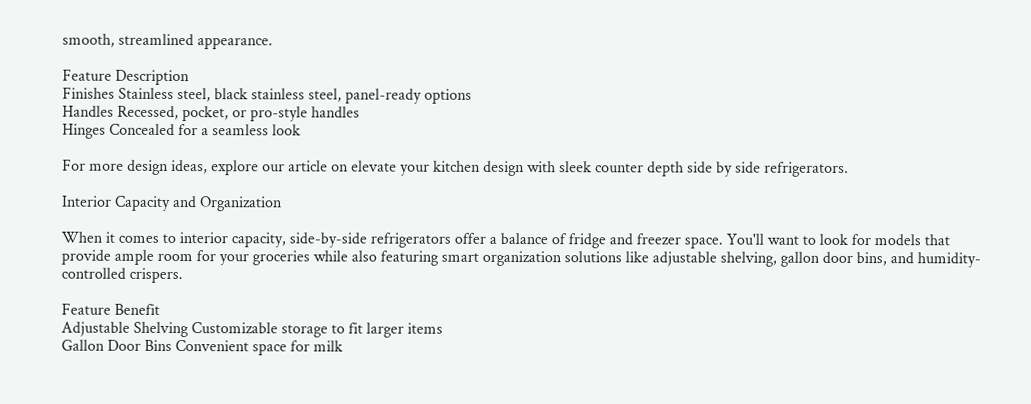smooth, streamlined appearance.

Feature Description
Finishes Stainless steel, black stainless steel, panel-ready options
Handles Recessed, pocket, or pro-style handles
Hinges Concealed for a seamless look

For more design ideas, explore our article on elevate your kitchen design with sleek counter depth side by side refrigerators.

Interior Capacity and Organization

When it comes to interior capacity, side-by-side refrigerators offer a balance of fridge and freezer space. You'll want to look for models that provide ample room for your groceries while also featuring smart organization solutions like adjustable shelving, gallon door bins, and humidity-controlled crispers.

Feature Benefit
Adjustable Shelving Customizable storage to fit larger items
Gallon Door Bins Convenient space for milk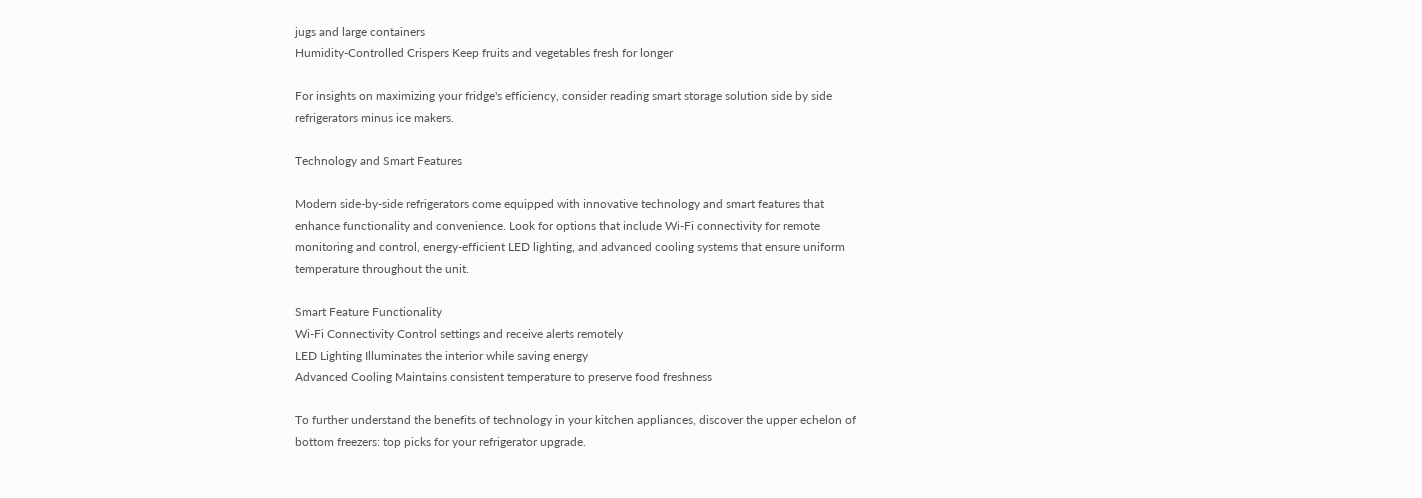jugs and large containers
Humidity-Controlled Crispers Keep fruits and vegetables fresh for longer

For insights on maximizing your fridge's efficiency, consider reading smart storage solution side by side refrigerators minus ice makers.

Technology and Smart Features

Modern side-by-side refrigerators come equipped with innovative technology and smart features that enhance functionality and convenience. Look for options that include Wi-Fi connectivity for remote monitoring and control, energy-efficient LED lighting, and advanced cooling systems that ensure uniform temperature throughout the unit.

Smart Feature Functionality
Wi-Fi Connectivity Control settings and receive alerts remotely
LED Lighting Illuminates the interior while saving energy
Advanced Cooling Maintains consistent temperature to preserve food freshness

To further understand the benefits of technology in your kitchen appliances, discover the upper echelon of bottom freezers: top picks for your refrigerator upgrade.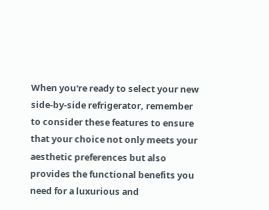When you're ready to select your new side-by-side refrigerator, remember to consider these features to ensure that your choice not only meets your aesthetic preferences but also provides the functional benefits you need for a luxurious and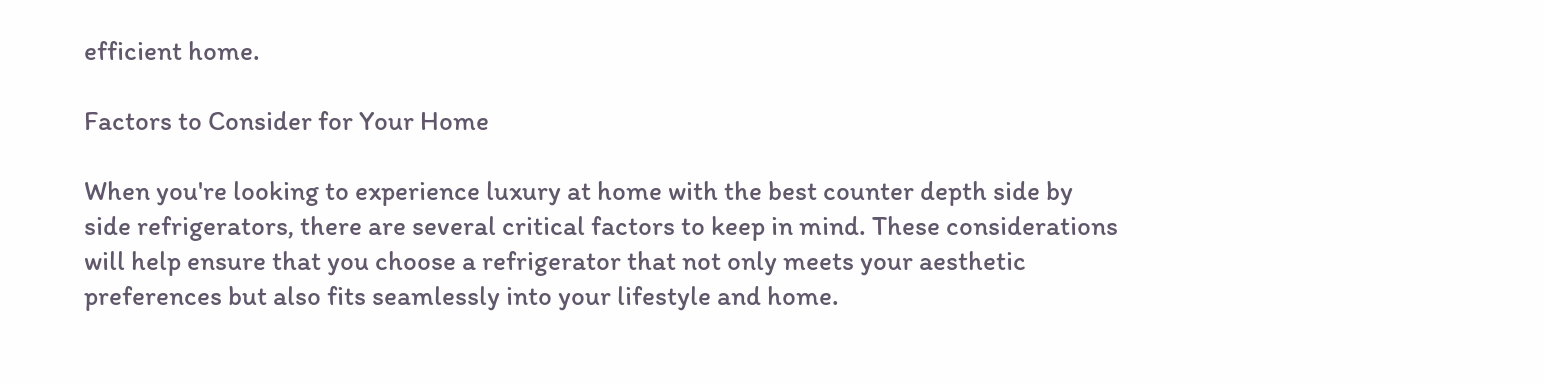efficient home.

Factors to Consider for Your Home

When you're looking to experience luxury at home with the best counter depth side by side refrigerators, there are several critical factors to keep in mind. These considerations will help ensure that you choose a refrigerator that not only meets your aesthetic preferences but also fits seamlessly into your lifestyle and home.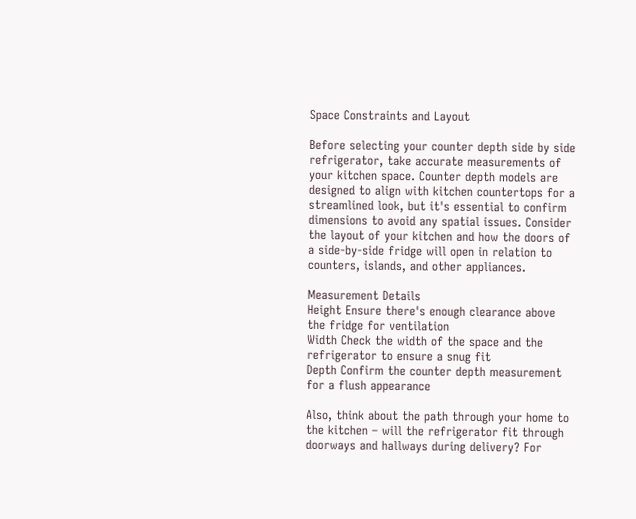Space Constraints and Layout

Before selecting your counter depth side by side refrigerator, take accurate measurements of your kitchen space. Counter depth models are designed to align with kitchen countertops for a streamlined look, but it's essential to confirm dimensions to avoid any spatial issues. Consider the layout of your kitchen and how the doors of a side-by-side fridge will open in relation to counters, islands, and other appliances.

Measurement Details
Height Ensure there's enough clearance above the fridge for ventilation
Width Check the width of the space and the refrigerator to ensure a snug fit
Depth Confirm the counter depth measurement for a flush appearance

Also, think about the path through your home to the kitchen – will the refrigerator fit through doorways and hallways during delivery? For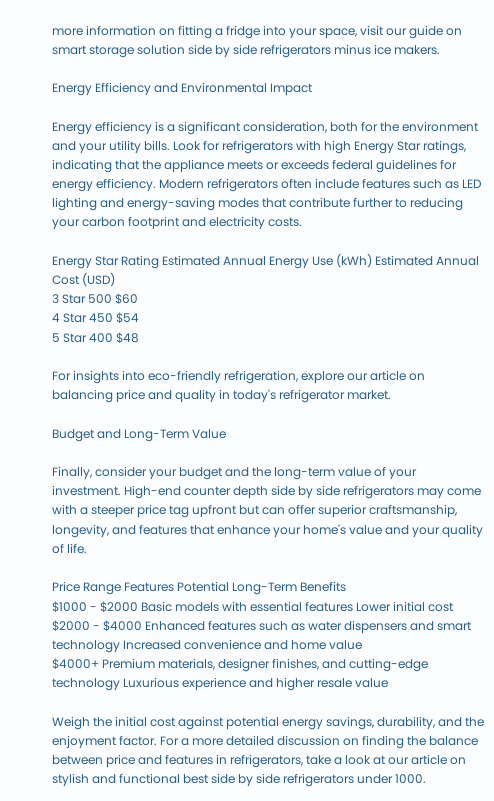more information on fitting a fridge into your space, visit our guide on smart storage solution side by side refrigerators minus ice makers.

Energy Efficiency and Environmental Impact

Energy efficiency is a significant consideration, both for the environment and your utility bills. Look for refrigerators with high Energy Star ratings, indicating that the appliance meets or exceeds federal guidelines for energy efficiency. Modern refrigerators often include features such as LED lighting and energy-saving modes that contribute further to reducing your carbon footprint and electricity costs.

Energy Star Rating Estimated Annual Energy Use (kWh) Estimated Annual Cost (USD)
3 Star 500 $60
4 Star 450 $54
5 Star 400 $48

For insights into eco-friendly refrigeration, explore our article on balancing price and quality in today's refrigerator market.

Budget and Long-Term Value

Finally, consider your budget and the long-term value of your investment. High-end counter depth side by side refrigerators may come with a steeper price tag upfront but can offer superior craftsmanship, longevity, and features that enhance your home's value and your quality of life.

Price Range Features Potential Long-Term Benefits
$1000 - $2000 Basic models with essential features Lower initial cost
$2000 - $4000 Enhanced features such as water dispensers and smart technology Increased convenience and home value
$4000+ Premium materials, designer finishes, and cutting-edge technology Luxurious experience and higher resale value

Weigh the initial cost against potential energy savings, durability, and the enjoyment factor. For a more detailed discussion on finding the balance between price and features in refrigerators, take a look at our article on stylish and functional best side by side refrigerators under 1000.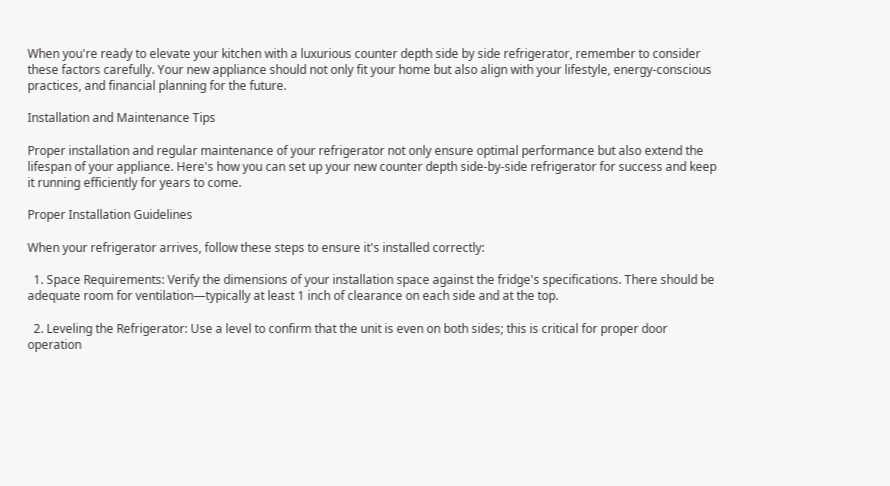When you're ready to elevate your kitchen with a luxurious counter depth side by side refrigerator, remember to consider these factors carefully. Your new appliance should not only fit your home but also align with your lifestyle, energy-conscious practices, and financial planning for the future.

Installation and Maintenance Tips

Proper installation and regular maintenance of your refrigerator not only ensure optimal performance but also extend the lifespan of your appliance. Here's how you can set up your new counter depth side-by-side refrigerator for success and keep it running efficiently for years to come.

Proper Installation Guidelines

When your refrigerator arrives, follow these steps to ensure it's installed correctly:

  1. Space Requirements: Verify the dimensions of your installation space against the fridge's specifications. There should be adequate room for ventilation—typically at least 1 inch of clearance on each side and at the top.

  2. Leveling the Refrigerator: Use a level to confirm that the unit is even on both sides; this is critical for proper door operation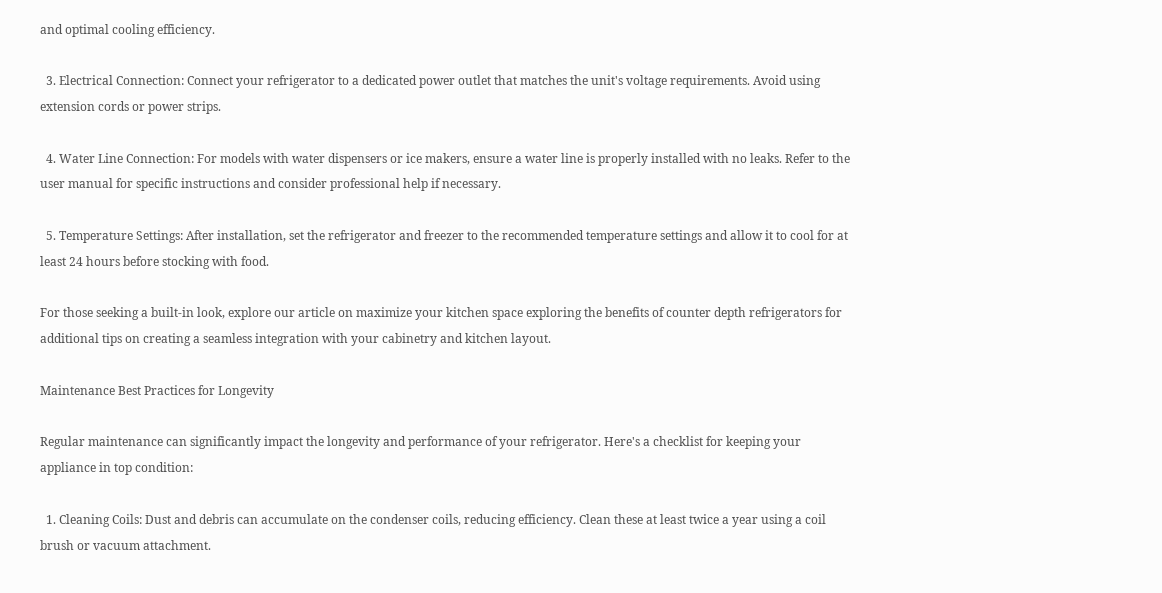and optimal cooling efficiency.

  3. Electrical Connection: Connect your refrigerator to a dedicated power outlet that matches the unit's voltage requirements. Avoid using extension cords or power strips.

  4. Water Line Connection: For models with water dispensers or ice makers, ensure a water line is properly installed with no leaks. Refer to the user manual for specific instructions and consider professional help if necessary.

  5. Temperature Settings: After installation, set the refrigerator and freezer to the recommended temperature settings and allow it to cool for at least 24 hours before stocking with food.

For those seeking a built-in look, explore our article on maximize your kitchen space exploring the benefits of counter depth refrigerators for additional tips on creating a seamless integration with your cabinetry and kitchen layout.

Maintenance Best Practices for Longevity

Regular maintenance can significantly impact the longevity and performance of your refrigerator. Here's a checklist for keeping your appliance in top condition:

  1. Cleaning Coils: Dust and debris can accumulate on the condenser coils, reducing efficiency. Clean these at least twice a year using a coil brush or vacuum attachment.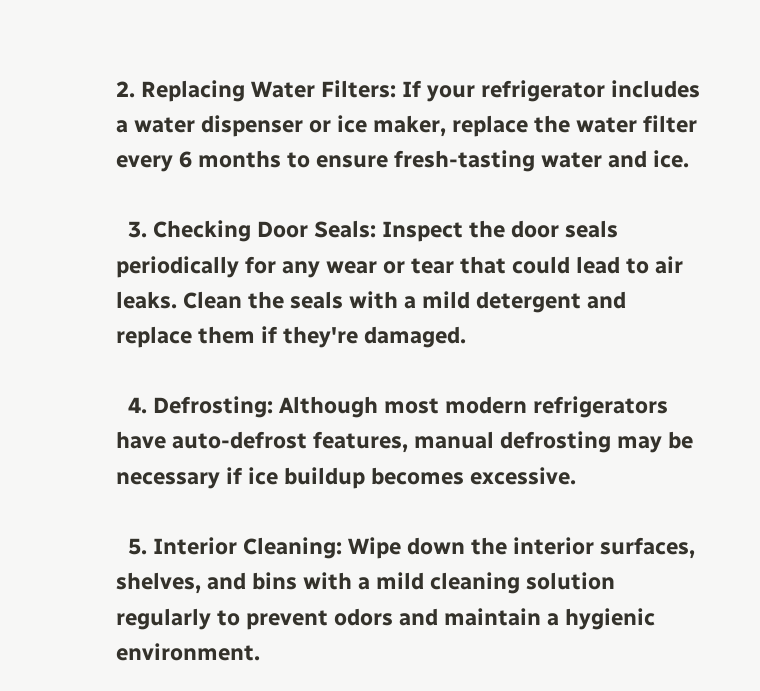2. Replacing Water Filters: If your refrigerator includes a water dispenser or ice maker, replace the water filter every 6 months to ensure fresh-tasting water and ice.

  3. Checking Door Seals: Inspect the door seals periodically for any wear or tear that could lead to air leaks. Clean the seals with a mild detergent and replace them if they're damaged.

  4. Defrosting: Although most modern refrigerators have auto-defrost features, manual defrosting may be necessary if ice buildup becomes excessive.

  5. Interior Cleaning: Wipe down the interior surfaces, shelves, and bins with a mild cleaning solution regularly to prevent odors and maintain a hygienic environment.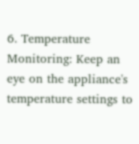6. Temperature Monitoring: Keep an eye on the appliance's temperature settings to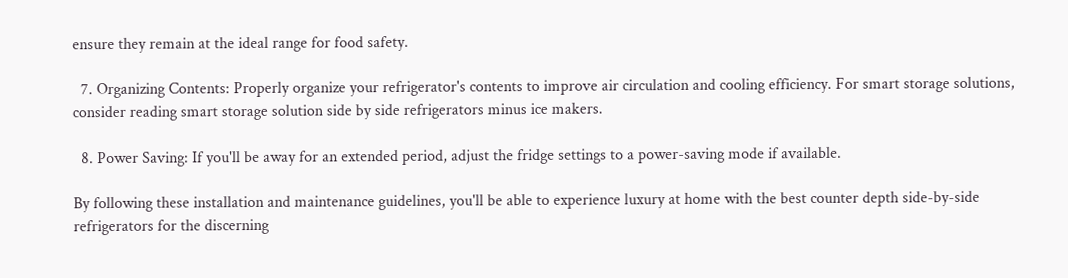ensure they remain at the ideal range for food safety.

  7. Organizing Contents: Properly organize your refrigerator's contents to improve air circulation and cooling efficiency. For smart storage solutions, consider reading smart storage solution side by side refrigerators minus ice makers.

  8. Power Saving: If you'll be away for an extended period, adjust the fridge settings to a power-saving mode if available.

By following these installation and maintenance guidelines, you'll be able to experience luxury at home with the best counter depth side-by-side refrigerators for the discerning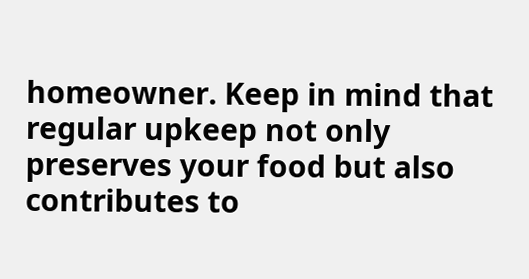homeowner. Keep in mind that regular upkeep not only preserves your food but also contributes to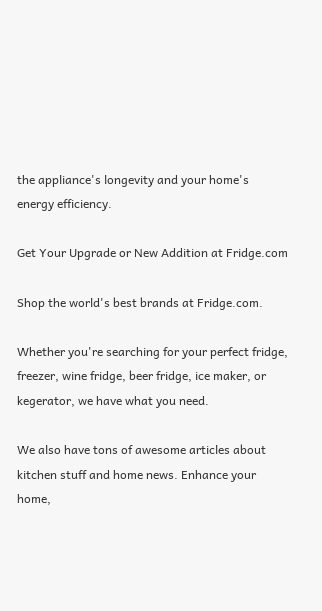the appliance's longevity and your home's energy efficiency.

Get Your Upgrade or New Addition at Fridge.com

Shop the world's best brands at Fridge.com.

Whether you're searching for your perfect fridge, freezer, wine fridge, beer fridge, ice maker, or kegerator, we have what you need.

We also have tons of awesome articles about kitchen stuff and home news. Enhance your home,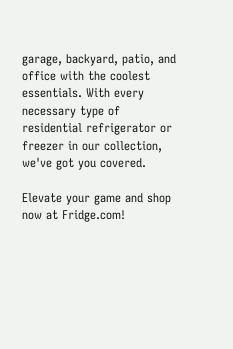garage, backyard, patio, and office with the coolest essentials. With every necessary type of residential refrigerator or freezer in our collection, we've got you covered.

Elevate your game and shop now at Fridge.com!